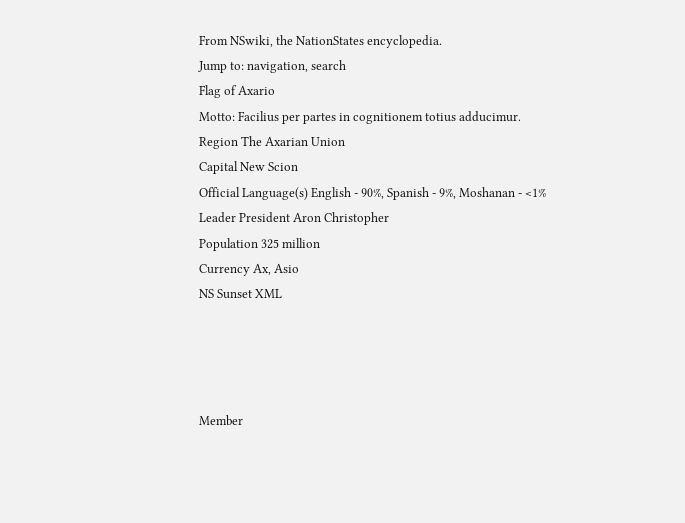From NSwiki, the NationStates encyclopedia.
Jump to: navigation, search
Flag of Axario
Motto: Facilius per partes in cognitionem totius adducimur.
Region The Axarian Union
Capital New Scion
Official Language(s) English - 90%, Spanish - 9%, Moshanan - <1%
Leader President Aron Christopher
Population 325 million
Currency Ax, Asio
NS Sunset XML




Member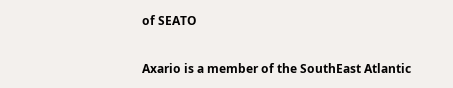of SEATO

Axario is a member of the SouthEast Atlantic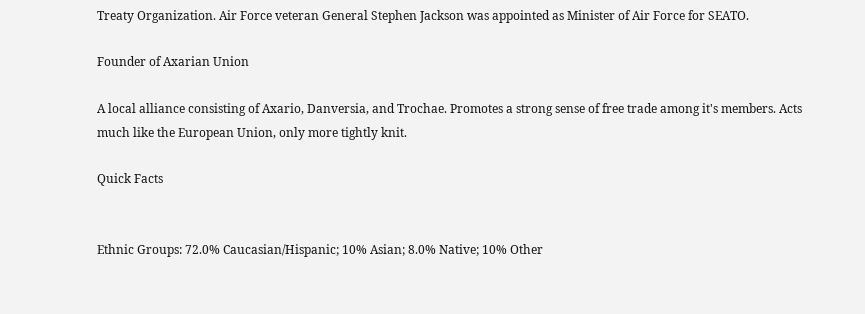Treaty Organization. Air Force veteran General Stephen Jackson was appointed as Minister of Air Force for SEATO.

Founder of Axarian Union

A local alliance consisting of Axario, Danversia, and Trochae. Promotes a strong sense of free trade among it's members. Acts much like the European Union, only more tightly knit.

Quick Facts


Ethnic Groups: 72.0% Caucasian/Hispanic; 10% Asian; 8.0% Native; 10% Other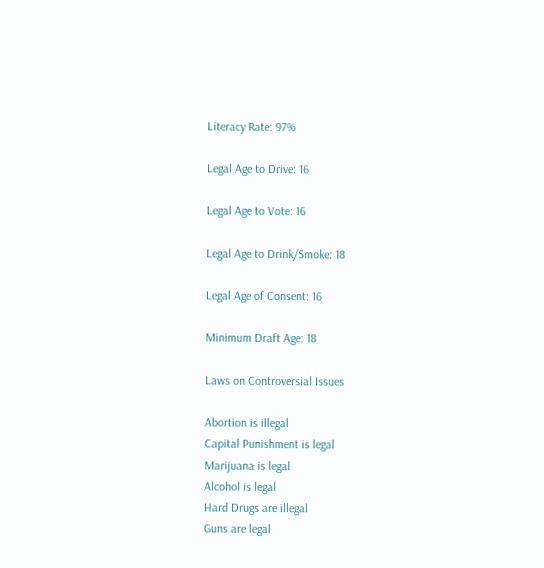Literacy Rate: 97%

Legal Age to Drive: 16

Legal Age to Vote: 16

Legal Age to Drink/Smoke: 18

Legal Age of Consent: 16

Minimum Draft Age: 18

Laws on Controversial Issues

Abortion is illegal
Capital Punishment is legal
Marijuana is legal
Alcohol is legal
Hard Drugs are illegal
Guns are legal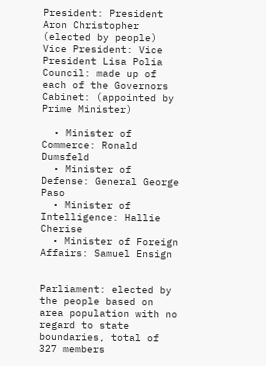President: President Aron Christopher (elected by people)
Vice President: Vice President Lisa Polia
Council: made up of each of the Governors
Cabinet: (appointed by Prime Minister)

  • Minister of Commerce: Ronald Dumsfeld
  • Minister of Defense: General George Paso
  • Minister of Intelligence: Hallie Cherise
  • Minister of Foreign Affairs: Samuel Ensign


Parliament: elected by the people based on area population with no regard to state boundaries, total of 327 members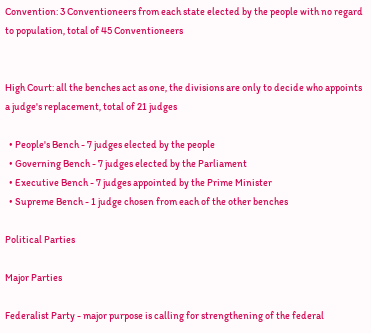Convention: 3 Conventioneers from each state elected by the people with no regard to population, total of 45 Conventioneers


High Court: all the benches act as one, the divisions are only to decide who appoints a judge's replacement, total of 21 judges

  • People's Bench - 7 judges elected by the people
  • Governing Bench - 7 judges elected by the Parliament
  • Executive Bench - 7 judges appointed by the Prime Minister
  • Supreme Bench - 1 judge chosen from each of the other benches

Political Parties

Major Parties

Federalist Party - major purpose is calling for strengthening of the federal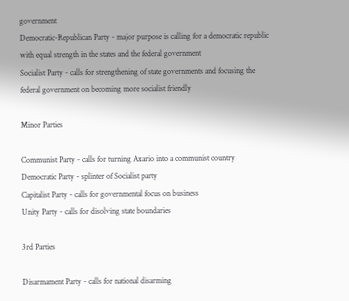government
Democratic-Republican Party - major purpose is calling for a democratic republic with equal strength in the states and the federal government
Socialist Party - calls for strengthening of state governments and focusing the federal government on becoming more socialist friendly

Minor Parties

Communist Party - calls for turning Axario into a communist country
Democratic Party - splinter of Socialist party
Capitalist Party - calls for governmental focus on business
Unity Party - calls for disolving state boundaries

3rd Parties

Disarmament Party - calls for national disarming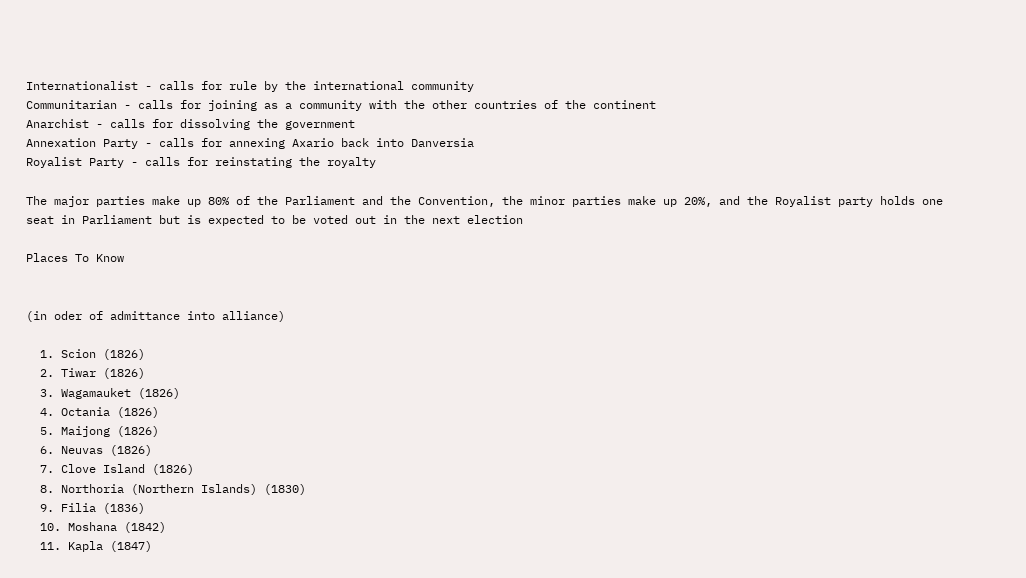Internationalist - calls for rule by the international community
Communitarian - calls for joining as a community with the other countries of the continent
Anarchist - calls for dissolving the government
Annexation Party - calls for annexing Axario back into Danversia
Royalist Party - calls for reinstating the royalty

The major parties make up 80% of the Parliament and the Convention, the minor parties make up 20%, and the Royalist party holds one seat in Parliament but is expected to be voted out in the next election

Places To Know


(in oder of admittance into alliance)

  1. Scion (1826)
  2. Tiwar (1826)
  3. Wagamauket (1826)
  4. Octania (1826)
  5. Maijong (1826)
  6. Neuvas (1826)
  7. Clove Island (1826)
  8. Northoria (Northern Islands) (1830)
  9. Filia (1836)
  10. Moshana (1842)
  11. Kapla (1847)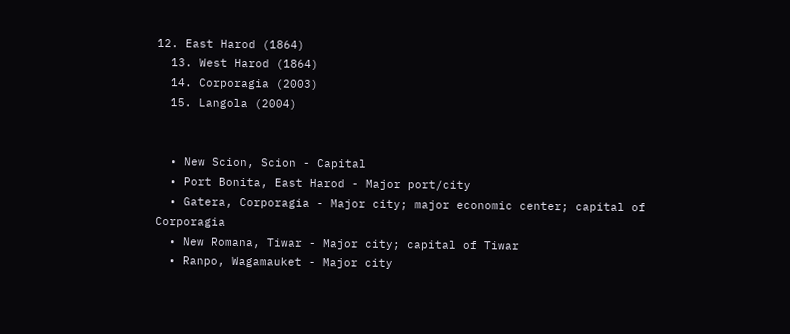12. East Harod (1864)
  13. West Harod (1864)
  14. Corporagia (2003)
  15. Langola (2004)


  • New Scion, Scion - Capital
  • Port Bonita, East Harod - Major port/city
  • Gatera, Corporagia - Major city; major economic center; capital of Corporagia
  • New Romana, Tiwar - Major city; capital of Tiwar
  • Ranpo, Wagamauket - Major city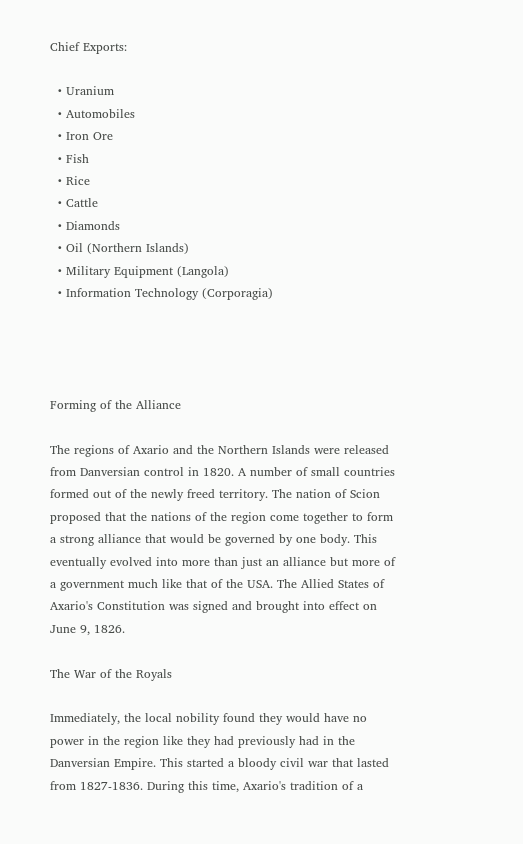Chief Exports:

  • Uranium
  • Automobiles
  • Iron Ore
  • Fish
  • Rice
  • Cattle
  • Diamonds
  • Oil (Northern Islands)
  • Military Equipment (Langola)
  • Information Technology (Corporagia)




Forming of the Alliance

The regions of Axario and the Northern Islands were released from Danversian control in 1820. A number of small countries formed out of the newly freed territory. The nation of Scion proposed that the nations of the region come together to form a strong alliance that would be governed by one body. This eventually evolved into more than just an alliance but more of a government much like that of the USA. The Allied States of Axario's Constitution was signed and brought into effect on June 9, 1826.

The War of the Royals

Immediately, the local nobility found they would have no power in the region like they had previously had in the Danversian Empire. This started a bloody civil war that lasted from 1827-1836. During this time, Axario's tradition of a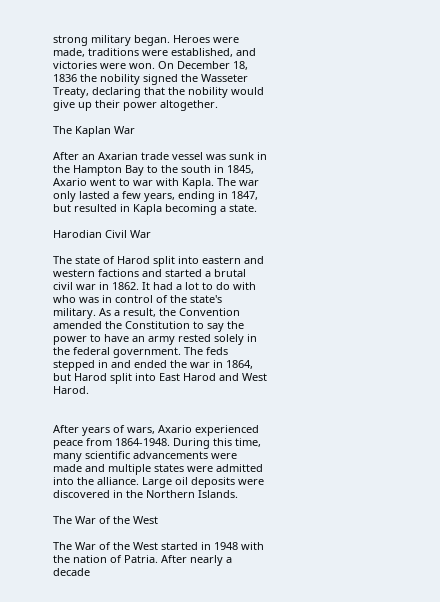strong military began. Heroes were made, traditions were established, and victories were won. On December 18, 1836 the nobility signed the Wasseter Treaty, declaring that the nobility would give up their power altogether.

The Kaplan War

After an Axarian trade vessel was sunk in the Hampton Bay to the south in 1845, Axario went to war with Kapla. The war only lasted a few years, ending in 1847, but resulted in Kapla becoming a state.

Harodian Civil War

The state of Harod split into eastern and western factions and started a brutal civil war in 1862. It had a lot to do with who was in control of the state's military. As a result, the Convention amended the Constitution to say the power to have an army rested solely in the federal government. The feds stepped in and ended the war in 1864, but Harod split into East Harod and West Harod.


After years of wars, Axario experienced peace from 1864-1948. During this time, many scientific advancements were made and multiple states were admitted into the alliance. Large oil deposits were discovered in the Northern Islands.

The War of the West

The War of the West started in 1948 with the nation of Patria. After nearly a decade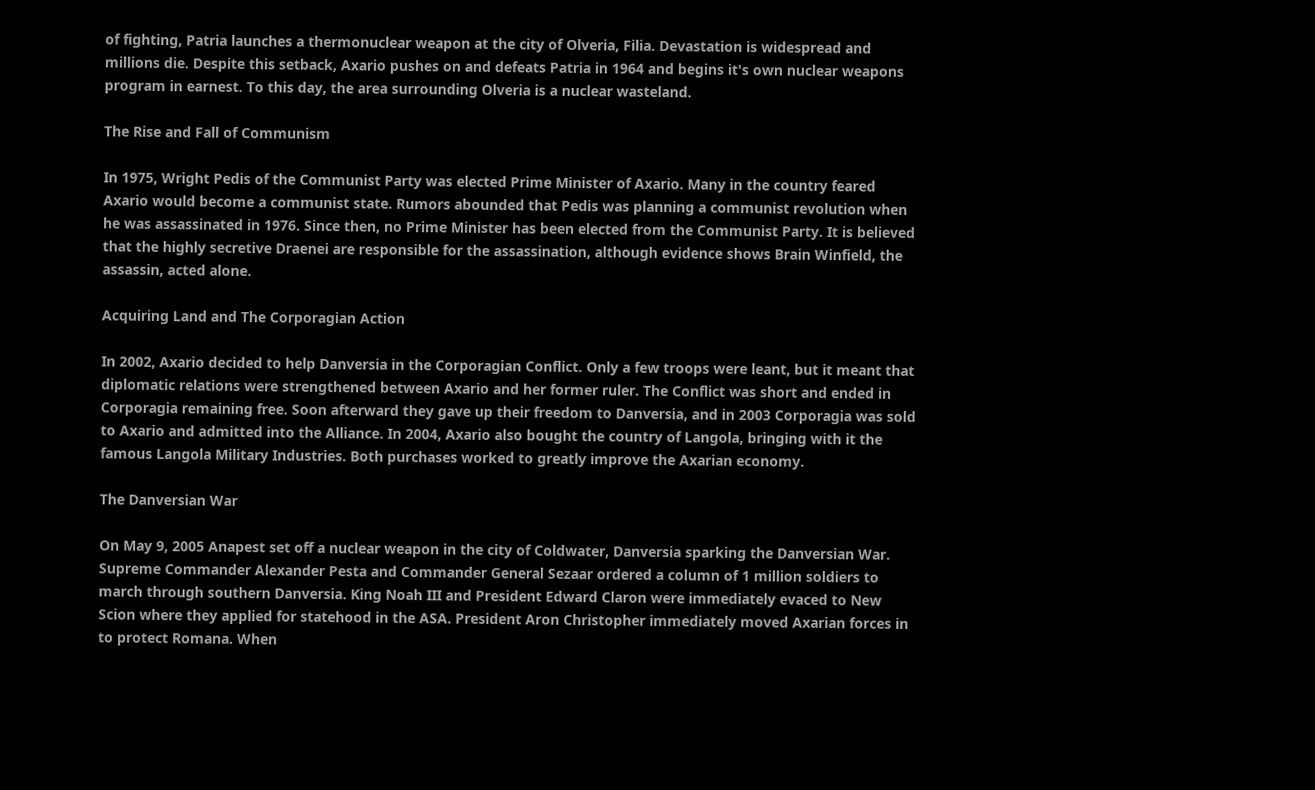of fighting, Patria launches a thermonuclear weapon at the city of Olveria, Filia. Devastation is widespread and millions die. Despite this setback, Axario pushes on and defeats Patria in 1964 and begins it's own nuclear weapons program in earnest. To this day, the area surrounding Olveria is a nuclear wasteland.

The Rise and Fall of Communism

In 1975, Wright Pedis of the Communist Party was elected Prime Minister of Axario. Many in the country feared Axario would become a communist state. Rumors abounded that Pedis was planning a communist revolution when he was assassinated in 1976. Since then, no Prime Minister has been elected from the Communist Party. It is believed that the highly secretive Draenei are responsible for the assassination, although evidence shows Brain Winfield, the assassin, acted alone.

Acquiring Land and The Corporagian Action

In 2002, Axario decided to help Danversia in the Corporagian Conflict. Only a few troops were leant, but it meant that diplomatic relations were strengthened between Axario and her former ruler. The Conflict was short and ended in Corporagia remaining free. Soon afterward they gave up their freedom to Danversia, and in 2003 Corporagia was sold to Axario and admitted into the Alliance. In 2004, Axario also bought the country of Langola, bringing with it the famous Langola Military Industries. Both purchases worked to greatly improve the Axarian economy.

The Danversian War

On May 9, 2005 Anapest set off a nuclear weapon in the city of Coldwater, Danversia sparking the Danversian War. Supreme Commander Alexander Pesta and Commander General Sezaar ordered a column of 1 million soldiers to march through southern Danversia. King Noah III and President Edward Claron were immediately evaced to New Scion where they applied for statehood in the ASA. President Aron Christopher immediately moved Axarian forces in to protect Romana. When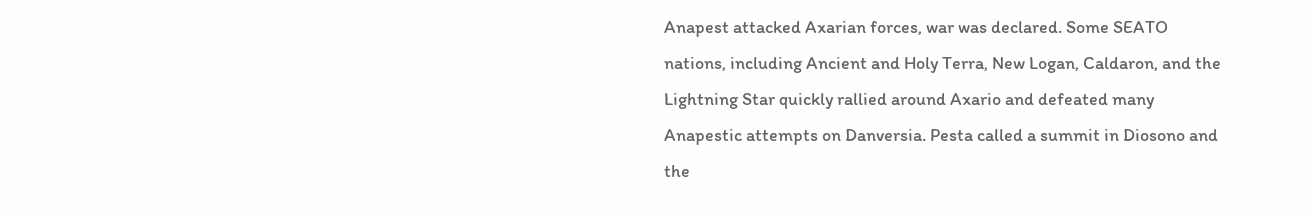Anapest attacked Axarian forces, war was declared. Some SEATO nations, including Ancient and Holy Terra, New Logan, Caldaron, and the Lightning Star quickly rallied around Axario and defeated many Anapestic attempts on Danversia. Pesta called a summit in Diosono and the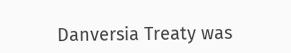Danversia Treaty was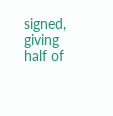signed, giving half of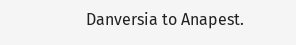Danversia to Anapest.